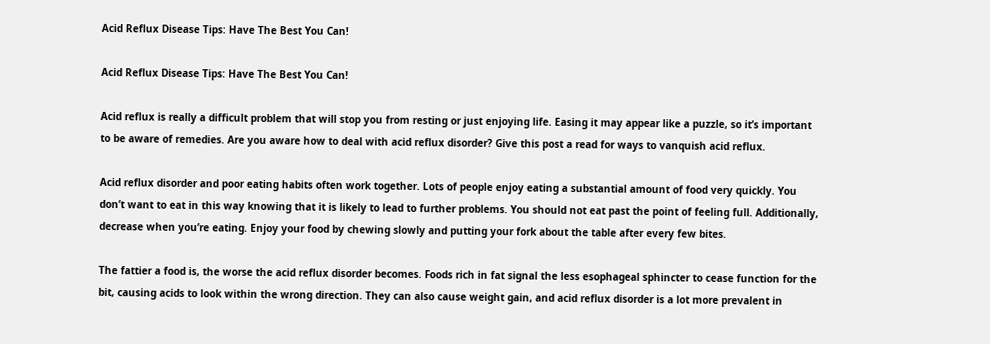Acid Reflux Disease Tips: Have The Best You Can!

Acid Reflux Disease Tips: Have The Best You Can!

Acid reflux is really a difficult problem that will stop you from resting or just enjoying life. Easing it may appear like a puzzle, so it’s important to be aware of remedies. Are you aware how to deal with acid reflux disorder? Give this post a read for ways to vanquish acid reflux.

Acid reflux disorder and poor eating habits often work together. Lots of people enjoy eating a substantial amount of food very quickly. You don’t want to eat in this way knowing that it is likely to lead to further problems. You should not eat past the point of feeling full. Additionally, decrease when you’re eating. Enjoy your food by chewing slowly and putting your fork about the table after every few bites.

The fattier a food is, the worse the acid reflux disorder becomes. Foods rich in fat signal the less esophageal sphincter to cease function for the bit, causing acids to look within the wrong direction. They can also cause weight gain, and acid reflux disorder is a lot more prevalent in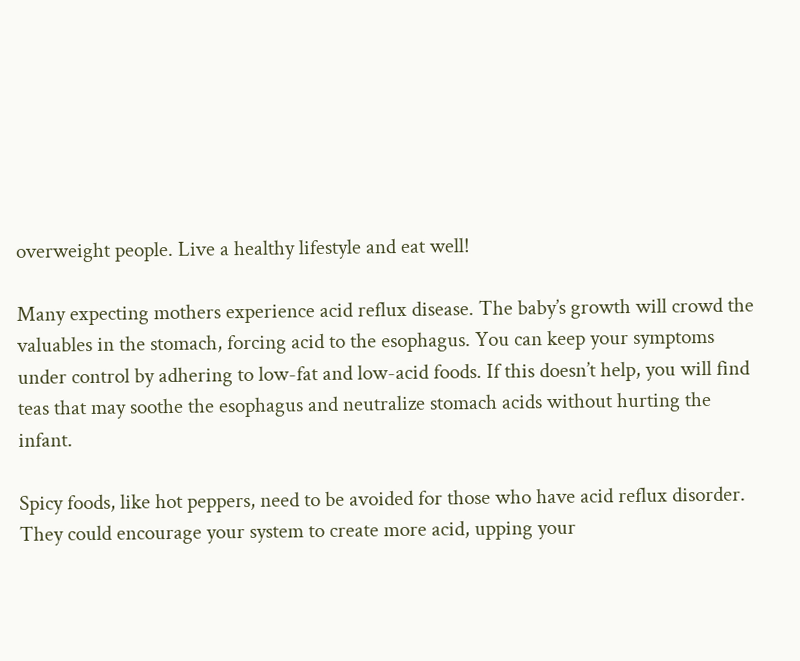overweight people. Live a healthy lifestyle and eat well!

Many expecting mothers experience acid reflux disease. The baby’s growth will crowd the valuables in the stomach, forcing acid to the esophagus. You can keep your symptoms under control by adhering to low-fat and low-acid foods. If this doesn’t help, you will find teas that may soothe the esophagus and neutralize stomach acids without hurting the infant.

Spicy foods, like hot peppers, need to be avoided for those who have acid reflux disorder. They could encourage your system to create more acid, upping your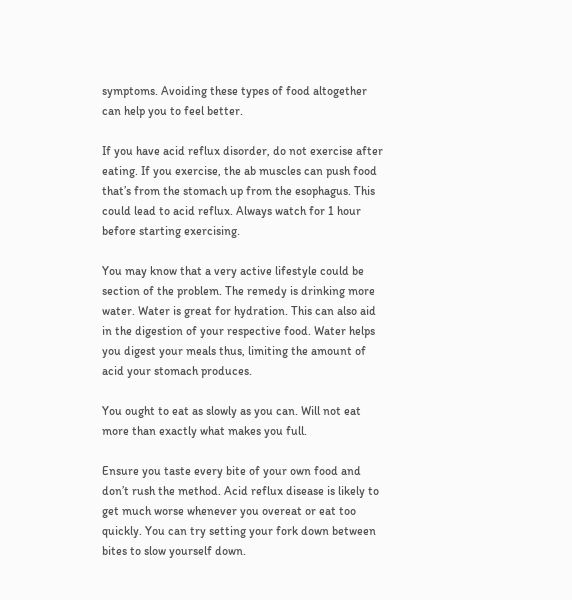symptoms. Avoiding these types of food altogether can help you to feel better.

If you have acid reflux disorder, do not exercise after eating. If you exercise, the ab muscles can push food that’s from the stomach up from the esophagus. This could lead to acid reflux. Always watch for 1 hour before starting exercising.

You may know that a very active lifestyle could be section of the problem. The remedy is drinking more water. Water is great for hydration. This can also aid in the digestion of your respective food. Water helps you digest your meals thus, limiting the amount of acid your stomach produces.

You ought to eat as slowly as you can. Will not eat more than exactly what makes you full.

Ensure you taste every bite of your own food and don’t rush the method. Acid reflux disease is likely to get much worse whenever you overeat or eat too quickly. You can try setting your fork down between bites to slow yourself down.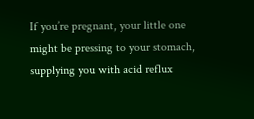If you’re pregnant, your little one might be pressing to your stomach, supplying you with acid reflux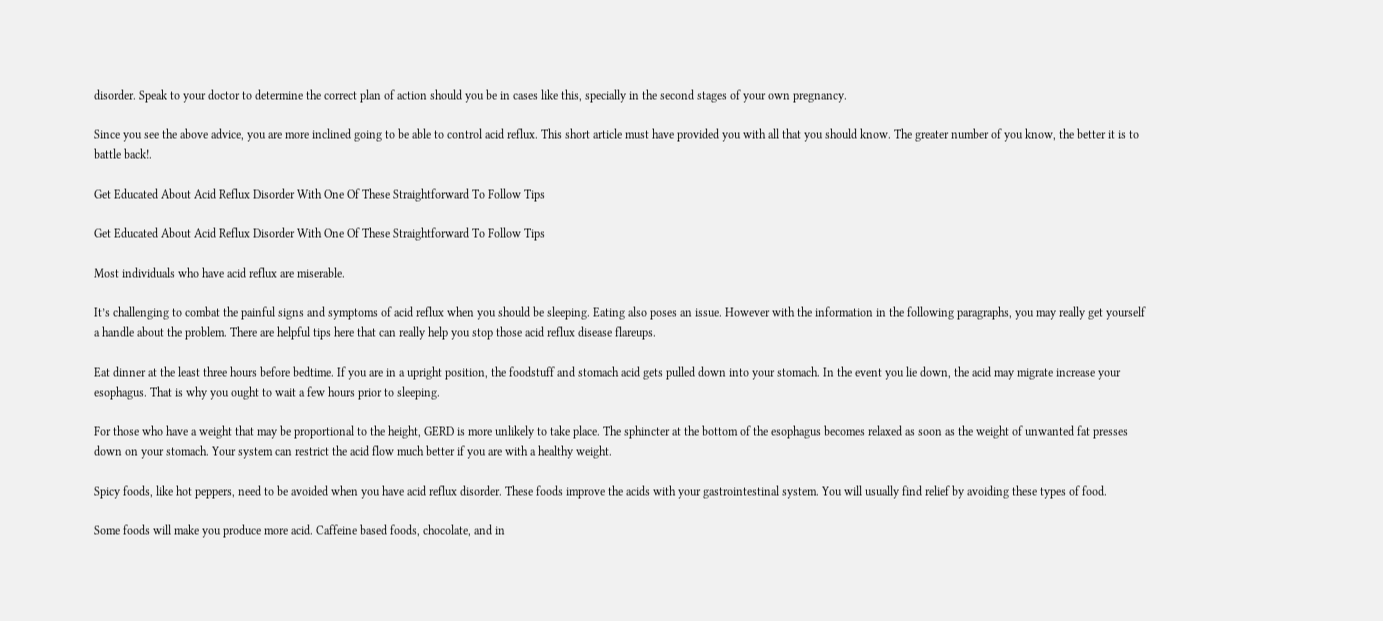disorder. Speak to your doctor to determine the correct plan of action should you be in cases like this, specially in the second stages of your own pregnancy.

Since you see the above advice, you are more inclined going to be able to control acid reflux. This short article must have provided you with all that you should know. The greater number of you know, the better it is to battle back!.

Get Educated About Acid Reflux Disorder With One Of These Straightforward To Follow Tips

Get Educated About Acid Reflux Disorder With One Of These Straightforward To Follow Tips

Most individuals who have acid reflux are miserable.

It’s challenging to combat the painful signs and symptoms of acid reflux when you should be sleeping. Eating also poses an issue. However with the information in the following paragraphs, you may really get yourself a handle about the problem. There are helpful tips here that can really help you stop those acid reflux disease flareups.

Eat dinner at the least three hours before bedtime. If you are in a upright position, the foodstuff and stomach acid gets pulled down into your stomach. In the event you lie down, the acid may migrate increase your esophagus. That is why you ought to wait a few hours prior to sleeping.

For those who have a weight that may be proportional to the height, GERD is more unlikely to take place. The sphincter at the bottom of the esophagus becomes relaxed as soon as the weight of unwanted fat presses down on your stomach. Your system can restrict the acid flow much better if you are with a healthy weight.

Spicy foods, like hot peppers, need to be avoided when you have acid reflux disorder. These foods improve the acids with your gastrointestinal system. You will usually find relief by avoiding these types of food.

Some foods will make you produce more acid. Caffeine based foods, chocolate, and in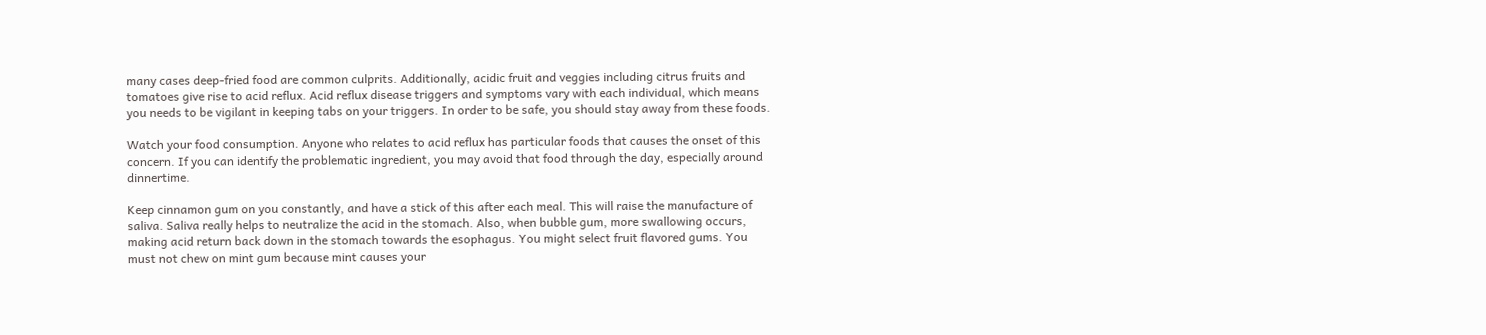many cases deep-fried food are common culprits. Additionally, acidic fruit and veggies including citrus fruits and tomatoes give rise to acid reflux. Acid reflux disease triggers and symptoms vary with each individual, which means you needs to be vigilant in keeping tabs on your triggers. In order to be safe, you should stay away from these foods.

Watch your food consumption. Anyone who relates to acid reflux has particular foods that causes the onset of this concern. If you can identify the problematic ingredient, you may avoid that food through the day, especially around dinnertime.

Keep cinnamon gum on you constantly, and have a stick of this after each meal. This will raise the manufacture of saliva. Saliva really helps to neutralize the acid in the stomach. Also, when bubble gum, more swallowing occurs, making acid return back down in the stomach towards the esophagus. You might select fruit flavored gums. You must not chew on mint gum because mint causes your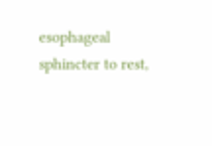esophageal sphincter to rest,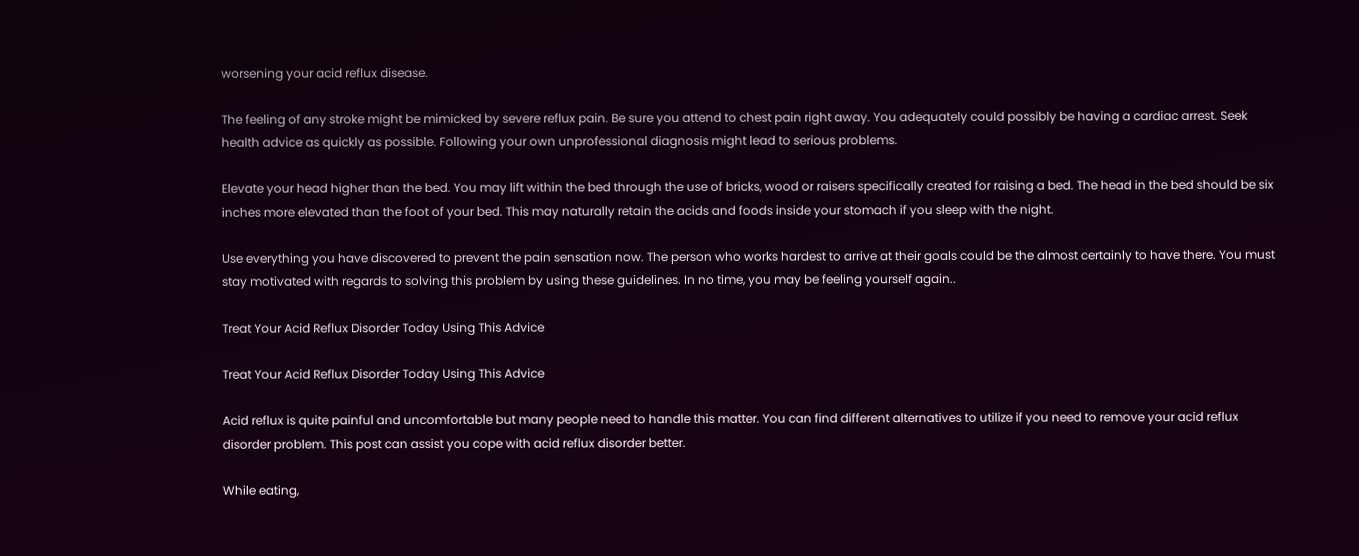worsening your acid reflux disease.

The feeling of any stroke might be mimicked by severe reflux pain. Be sure you attend to chest pain right away. You adequately could possibly be having a cardiac arrest. Seek health advice as quickly as possible. Following your own unprofessional diagnosis might lead to serious problems.

Elevate your head higher than the bed. You may lift within the bed through the use of bricks, wood or raisers specifically created for raising a bed. The head in the bed should be six inches more elevated than the foot of your bed. This may naturally retain the acids and foods inside your stomach if you sleep with the night.

Use everything you have discovered to prevent the pain sensation now. The person who works hardest to arrive at their goals could be the almost certainly to have there. You must stay motivated with regards to solving this problem by using these guidelines. In no time, you may be feeling yourself again..

Treat Your Acid Reflux Disorder Today Using This Advice

Treat Your Acid Reflux Disorder Today Using This Advice

Acid reflux is quite painful and uncomfortable but many people need to handle this matter. You can find different alternatives to utilize if you need to remove your acid reflux disorder problem. This post can assist you cope with acid reflux disorder better.

While eating,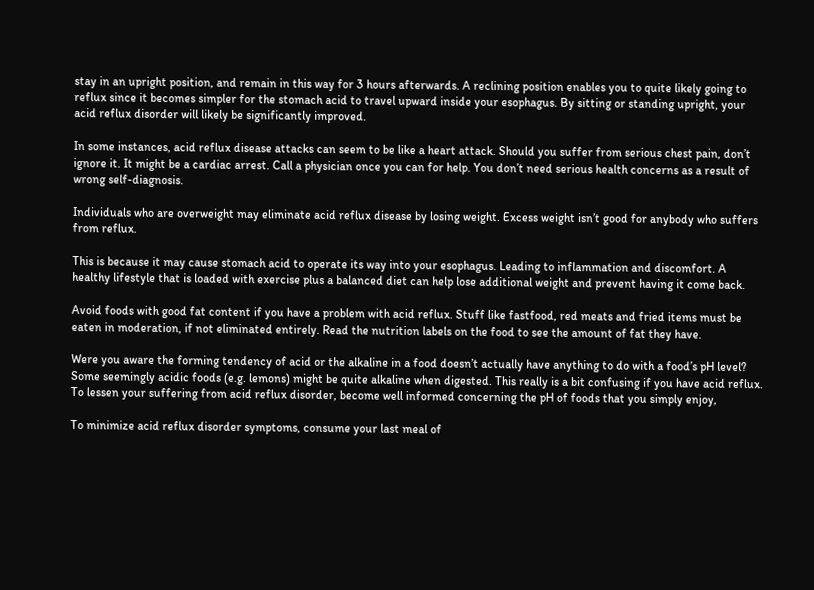stay in an upright position, and remain in this way for 3 hours afterwards. A reclining position enables you to quite likely going to reflux since it becomes simpler for the stomach acid to travel upward inside your esophagus. By sitting or standing upright, your acid reflux disorder will likely be significantly improved.

In some instances, acid reflux disease attacks can seem to be like a heart attack. Should you suffer from serious chest pain, don’t ignore it. It might be a cardiac arrest. Call a physician once you can for help. You don’t need serious health concerns as a result of wrong self-diagnosis.

Individuals who are overweight may eliminate acid reflux disease by losing weight. Excess weight isn’t good for anybody who suffers from reflux.

This is because it may cause stomach acid to operate its way into your esophagus. Leading to inflammation and discomfort. A healthy lifestyle that is loaded with exercise plus a balanced diet can help lose additional weight and prevent having it come back.

Avoid foods with good fat content if you have a problem with acid reflux. Stuff like fastfood, red meats and fried items must be eaten in moderation, if not eliminated entirely. Read the nutrition labels on the food to see the amount of fat they have.

Were you aware the forming tendency of acid or the alkaline in a food doesn’t actually have anything to do with a food’s pH level? Some seemingly acidic foods (e.g. lemons) might be quite alkaline when digested. This really is a bit confusing if you have acid reflux. To lessen your suffering from acid reflux disorder, become well informed concerning the pH of foods that you simply enjoy,

To minimize acid reflux disorder symptoms, consume your last meal of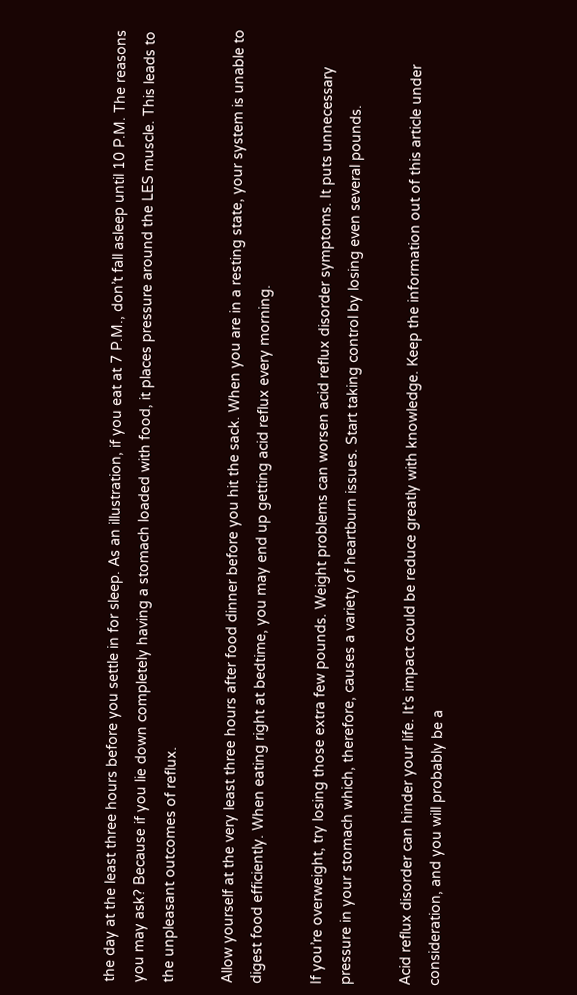the day at the least three hours before you settle in for sleep. As an illustration, if you eat at 7 P.M., don’t fall asleep until 10 P.M. The reasons you may ask? Because if you lie down completely having a stomach loaded with food, it places pressure around the LES muscle. This leads to the unpleasant outcomes of reflux.

Allow yourself at the very least three hours after food dinner before you hit the sack. When you are in a resting state, your system is unable to digest food efficiently. When eating right at bedtime, you may end up getting acid reflux every morning.

If you’re overweight, try losing those extra few pounds. Weight problems can worsen acid reflux disorder symptoms. It puts unnecessary pressure in your stomach which, therefore, causes a variety of heartburn issues. Start taking control by losing even several pounds.

Acid reflux disorder can hinder your life. It’s impact could be reduce greatly with knowledge. Keep the information out of this article under consideration, and you will probably be a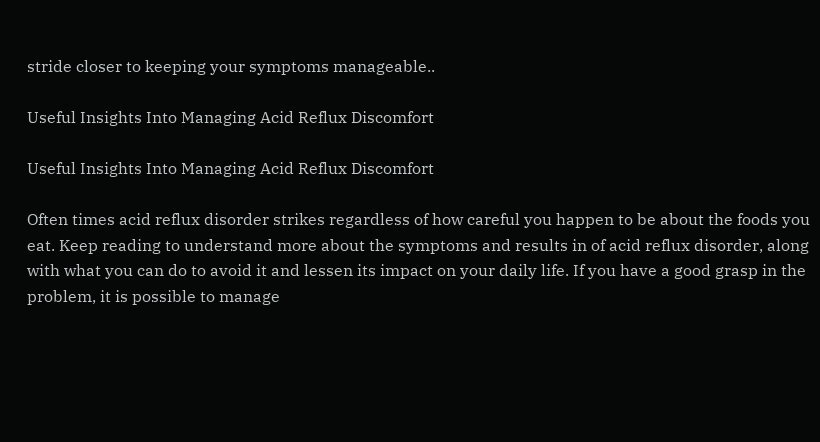stride closer to keeping your symptoms manageable..

Useful Insights Into Managing Acid Reflux Discomfort

Useful Insights Into Managing Acid Reflux Discomfort

Often times acid reflux disorder strikes regardless of how careful you happen to be about the foods you eat. Keep reading to understand more about the symptoms and results in of acid reflux disorder, along with what you can do to avoid it and lessen its impact on your daily life. If you have a good grasp in the problem, it is possible to manage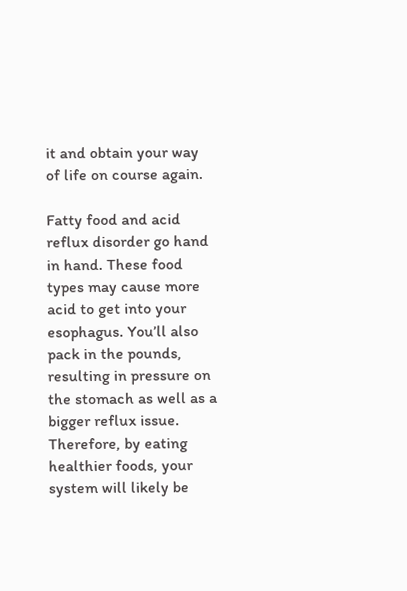it and obtain your way of life on course again.

Fatty food and acid reflux disorder go hand in hand. These food types may cause more acid to get into your esophagus. You’ll also pack in the pounds, resulting in pressure on the stomach as well as a bigger reflux issue. Therefore, by eating healthier foods, your system will likely be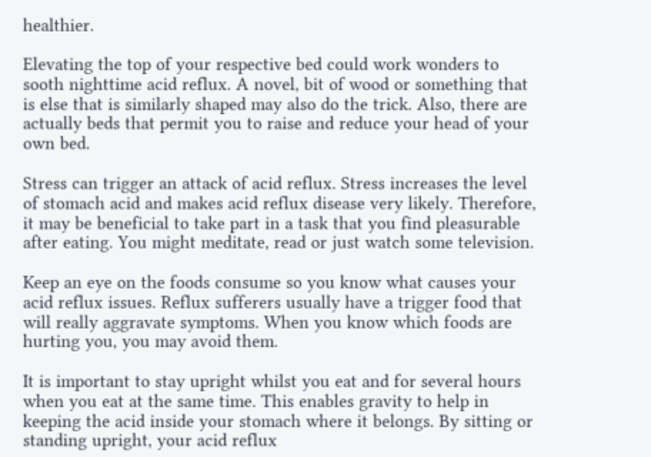healthier.

Elevating the top of your respective bed could work wonders to sooth nighttime acid reflux. A novel, bit of wood or something that is else that is similarly shaped may also do the trick. Also, there are actually beds that permit you to raise and reduce your head of your own bed.

Stress can trigger an attack of acid reflux. Stress increases the level of stomach acid and makes acid reflux disease very likely. Therefore, it may be beneficial to take part in a task that you find pleasurable after eating. You might meditate, read or just watch some television.

Keep an eye on the foods consume so you know what causes your acid reflux issues. Reflux sufferers usually have a trigger food that will really aggravate symptoms. When you know which foods are hurting you, you may avoid them.

It is important to stay upright whilst you eat and for several hours when you eat at the same time. This enables gravity to help in keeping the acid inside your stomach where it belongs. By sitting or standing upright, your acid reflux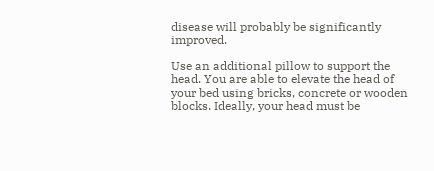disease will probably be significantly improved.

Use an additional pillow to support the head. You are able to elevate the head of your bed using bricks, concrete or wooden blocks. Ideally, your head must be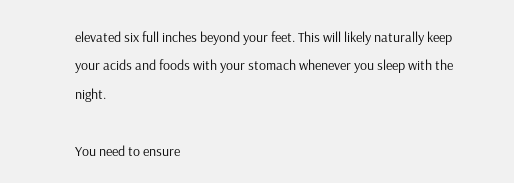elevated six full inches beyond your feet. This will likely naturally keep your acids and foods with your stomach whenever you sleep with the night.

You need to ensure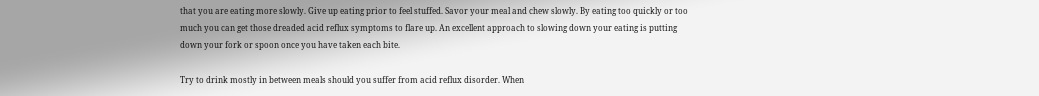that you are eating more slowly. Give up eating prior to feel stuffed. Savor your meal and chew slowly. By eating too quickly or too much you can get those dreaded acid reflux symptoms to flare up. An excellent approach to slowing down your eating is putting down your fork or spoon once you have taken each bite.

Try to drink mostly in between meals should you suffer from acid reflux disorder. When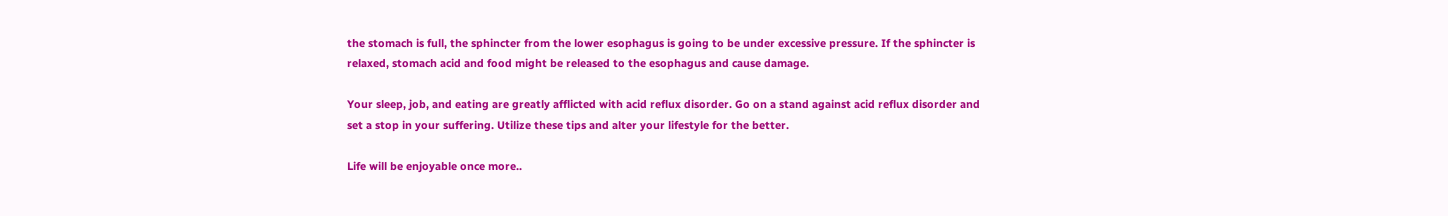the stomach is full, the sphincter from the lower esophagus is going to be under excessive pressure. If the sphincter is relaxed, stomach acid and food might be released to the esophagus and cause damage.

Your sleep, job, and eating are greatly afflicted with acid reflux disorder. Go on a stand against acid reflux disorder and set a stop in your suffering. Utilize these tips and alter your lifestyle for the better.

Life will be enjoyable once more..